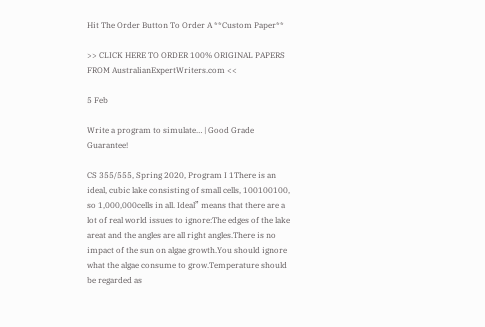Hit The Order Button To Order A **Custom Paper**

>> CLICK HERE TO ORDER 100% ORIGINAL PAPERS FROM AustralianExpertWriters.com <<

5 Feb

Write a program to simulate… | Good Grade Guarantee!

CS 355/555, Spring 2020, Program I 1There is an ideal, cubic lake consisting of small cells, 100100100, so 1,000,000cells in all. Ideal” means that there are a lot of real world issues to ignore:The edges of the lake areat and the angles are all right angles.There is no impact of the sun on algae growth.You should ignore what the algae consume to grow.Temperature should be regarded as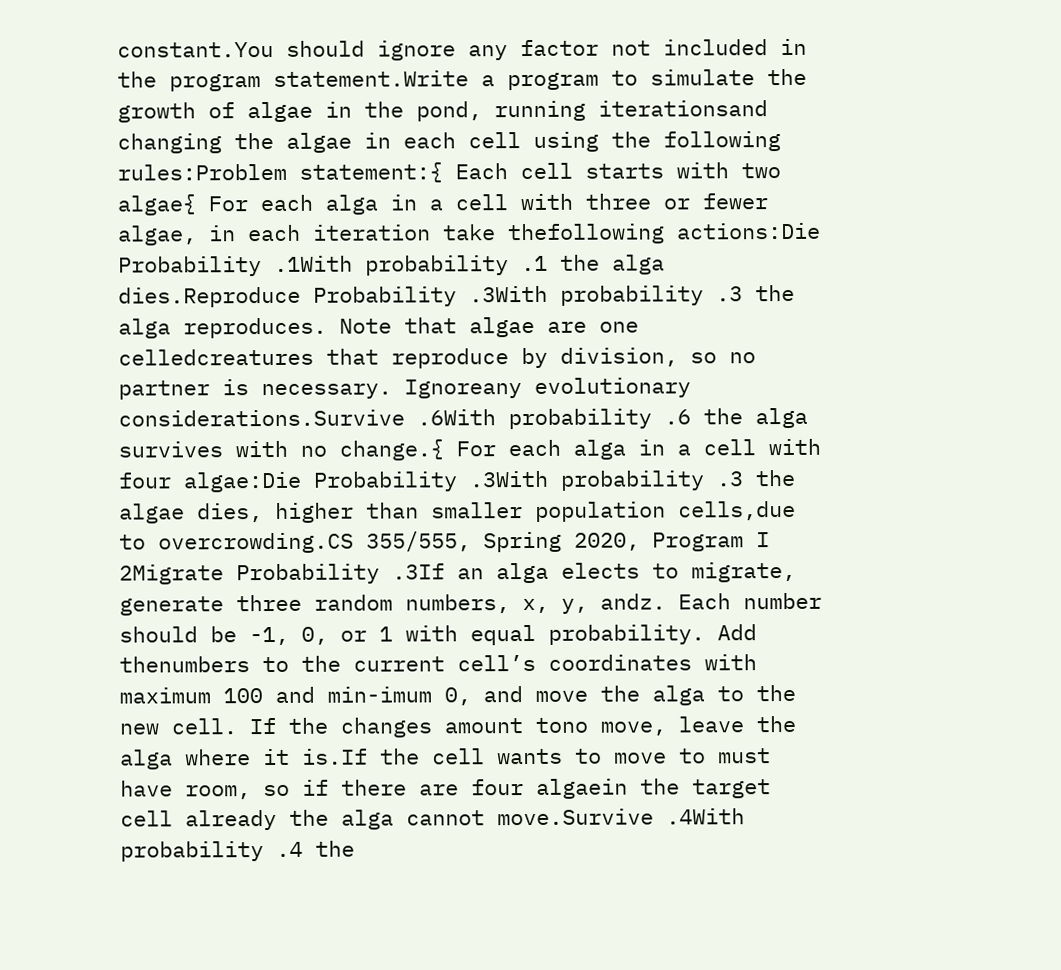constant.You should ignore any factor not included in the program statement.Write a program to simulate the growth of algae in the pond, running iterationsand changing the algae in each cell using the following rules:Problem statement:{ Each cell starts with two algae{ For each alga in a cell with three or fewer algae, in each iteration take thefollowing actions:Die Probability .1With probability .1 the alga dies.Reproduce Probability .3With probability .3 the alga reproduces. Note that algae are one celledcreatures that reproduce by division, so no partner is necessary. Ignoreany evolutionary considerations.Survive .6With probability .6 the alga survives with no change.{ For each alga in a cell with four algae:Die Probability .3With probability .3 the algae dies, higher than smaller population cells,due to overcrowding.CS 355/555, Spring 2020, Program I 2Migrate Probability .3If an alga elects to migrate, generate three random numbers, x, y, andz. Each number should be -1, 0, or 1 with equal probability. Add thenumbers to the current cell’s coordinates with maximum 100 and min-imum 0, and move the alga to the new cell. If the changes amount tono move, leave the alga where it is.If the cell wants to move to must have room, so if there are four algaein the target cell already the alga cannot move.Survive .4With probability .4 the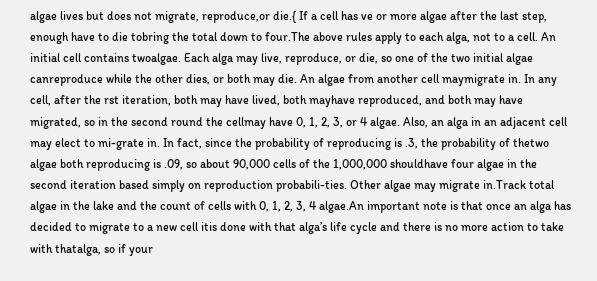algae lives but does not migrate, reproduce,or die.{ If a cell has ve or more algae after the last step, enough have to die tobring the total down to four.The above rules apply to each alga, not to a cell. An initial cell contains twoalgae. Each alga may live, reproduce, or die, so one of the two initial algae canreproduce while the other dies, or both may die. An algae from another cell maymigrate in. In any cell, after the rst iteration, both may have lived, both mayhave reproduced, and both may have migrated, so in the second round the cellmay have 0, 1, 2, 3, or 4 algae. Also, an alga in an adjacent cell may elect to mi-grate in. In fact, since the probability of reproducing is .3, the probability of thetwo algae both reproducing is .09, so about 90,000 cells of the 1,000,000 shouldhave four algae in the second iteration based simply on reproduction probabili-ties. Other algae may migrate in.Track total algae in the lake and the count of cells with 0, 1, 2, 3, 4 algae.An important note is that once an alga has decided to migrate to a new cell itis done with that alga’s life cycle and there is no more action to take with thatalga, so if your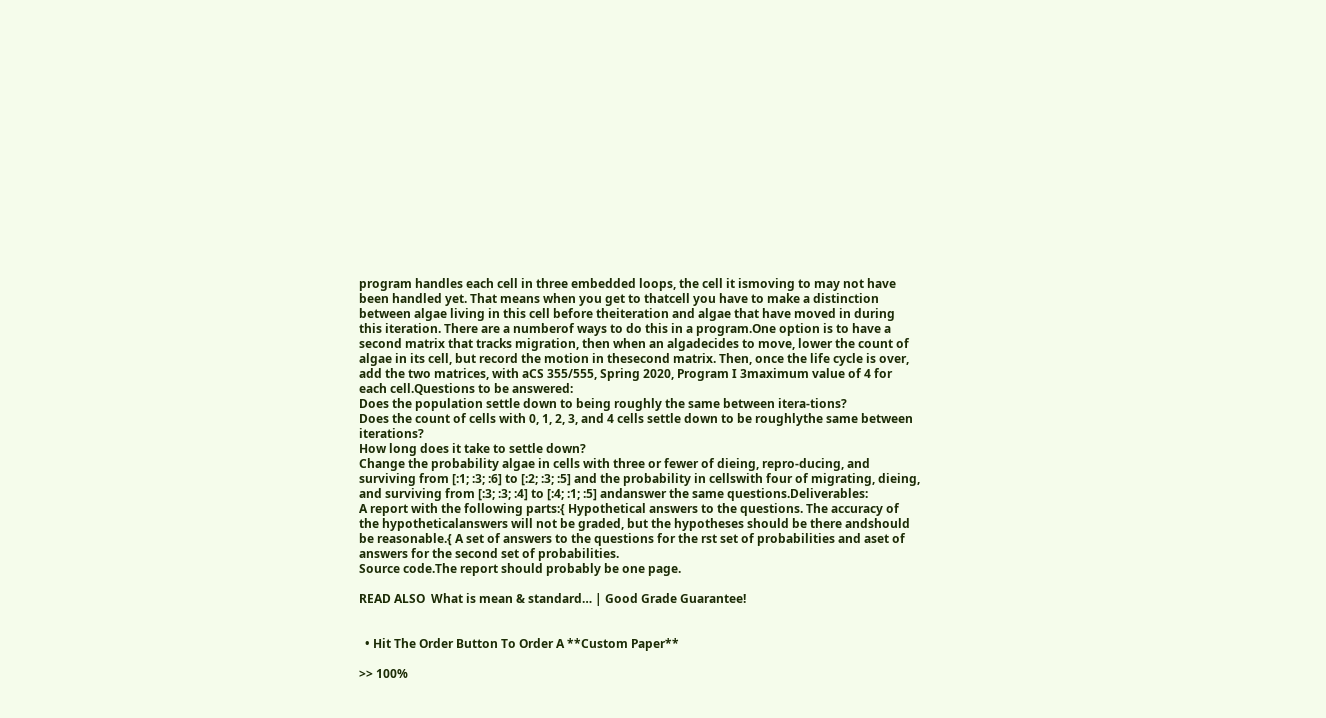program handles each cell in three embedded loops, the cell it ismoving to may not have been handled yet. That means when you get to thatcell you have to make a distinction between algae living in this cell before theiteration and algae that have moved in during this iteration. There are a numberof ways to do this in a program.One option is to have a second matrix that tracks migration, then when an algadecides to move, lower the count of algae in its cell, but record the motion in thesecond matrix. Then, once the life cycle is over, add the two matrices, with aCS 355/555, Spring 2020, Program I 3maximum value of 4 for each cell.Questions to be answered:
Does the population settle down to being roughly the same between itera-tions?
Does the count of cells with 0, 1, 2, 3, and 4 cells settle down to be roughlythe same between iterations?
How long does it take to settle down?
Change the probability algae in cells with three or fewer of dieing, repro-ducing, and surviving from [:1; :3; :6] to [:2; :3; :5] and the probability in cellswith four of migrating, dieing, and surviving from [:3; :3; :4] to [:4; :1; :5] andanswer the same questions.Deliverables:
A report with the following parts:{ Hypothetical answers to the questions. The accuracy of the hypotheticalanswers will not be graded, but the hypotheses should be there andshould be reasonable.{ A set of answers to the questions for the rst set of probabilities and aset of answers for the second set of probabilities.
Source code.The report should probably be one page.

READ ALSO  What is mean & standard… | Good Grade Guarantee!


  • Hit The Order Button To Order A **Custom Paper**

>> 100%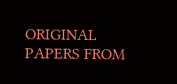ORIGINAL PAPERS FROM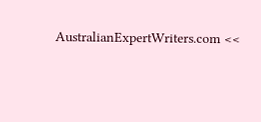AustralianExpertWriters.com <<